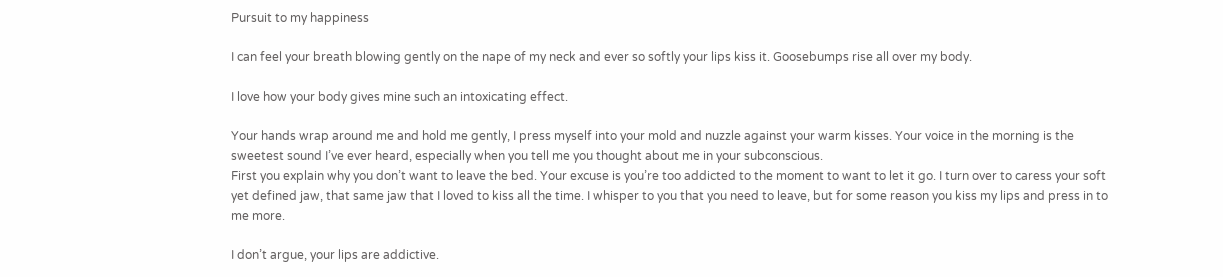Pursuit to my happiness

I can feel your breath blowing gently on the nape of my neck and ever so softly your lips kiss it. Goosebumps rise all over my body.

I love how your body gives mine such an intoxicating effect.

Your hands wrap around me and hold me gently, I press myself into your mold and nuzzle against your warm kisses. Your voice in the morning is the sweetest sound I’ve ever heard, especially when you tell me you thought about me in your subconscious.
First you explain why you don’t want to leave the bed. Your excuse is you’re too addicted to the moment to want to let it go. I turn over to caress your soft yet defined jaw, that same jaw that I loved to kiss all the time. I whisper to you that you need to leave, but for some reason you kiss my lips and press in to me more.

I don’t argue, your lips are addictive.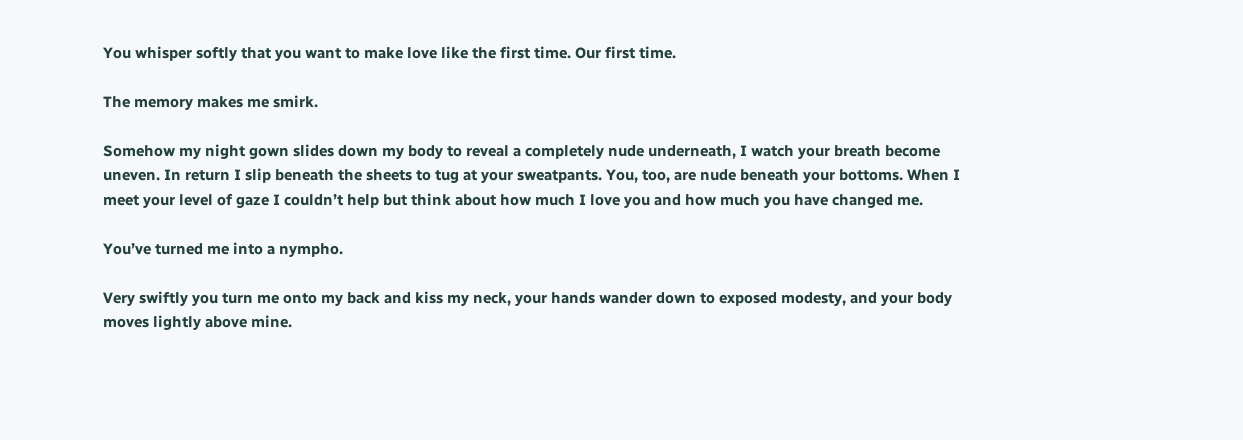You whisper softly that you want to make love like the first time. Our first time.

The memory makes me smirk.

Somehow my night gown slides down my body to reveal a completely nude underneath, I watch your breath become uneven. In return I slip beneath the sheets to tug at your sweatpants. You, too, are nude beneath your bottoms. When I meet your level of gaze I couldn’t help but think about how much I love you and how much you have changed me.

You’ve turned me into a nympho.

Very swiftly you turn me onto my back and kiss my neck, your hands wander down to exposed modesty, and your body moves lightly above mine.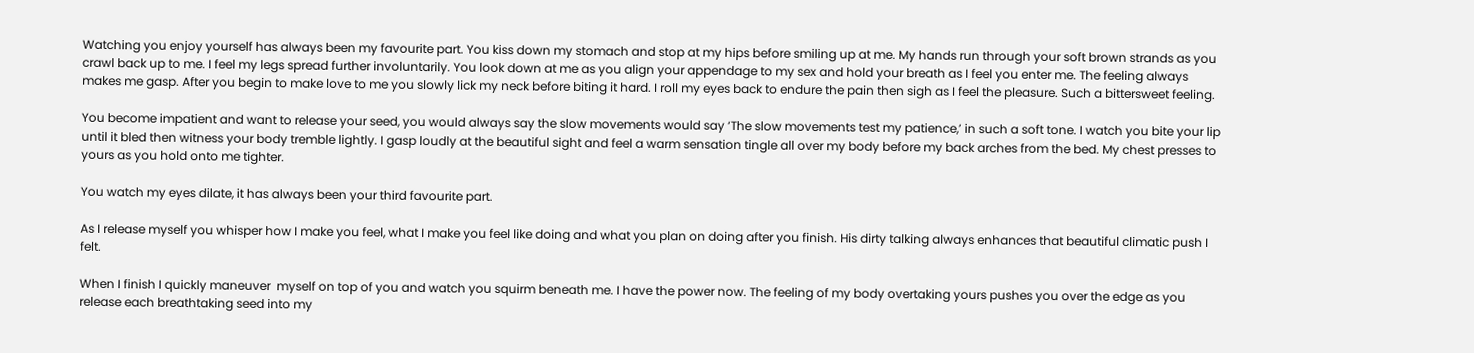Watching you enjoy yourself has always been my favourite part. You kiss down my stomach and stop at my hips before smiling up at me. My hands run through your soft brown strands as you crawl back up to me. I feel my legs spread further involuntarily. You look down at me as you align your appendage to my sex and hold your breath as I feel you enter me. The feeling always makes me gasp. After you begin to make love to me you slowly lick my neck before biting it hard. I roll my eyes back to endure the pain then sigh as I feel the pleasure. Such a bittersweet feeling.

You become impatient and want to release your seed, you would always say the slow movements would say ‘The slow movements test my patience,’ in such a soft tone. I watch you bite your lip until it bled then witness your body tremble lightly. I gasp loudly at the beautiful sight and feel a warm sensation tingle all over my body before my back arches from the bed. My chest presses to yours as you hold onto me tighter.

You watch my eyes dilate, it has always been your third favourite part.

As I release myself you whisper how I make you feel, what I make you feel like doing and what you plan on doing after you finish. His dirty talking always enhances that beautiful climatic push I felt.

When I finish I quickly maneuver  myself on top of you and watch you squirm beneath me. I have the power now. The feeling of my body overtaking yours pushes you over the edge as you release each breathtaking seed into my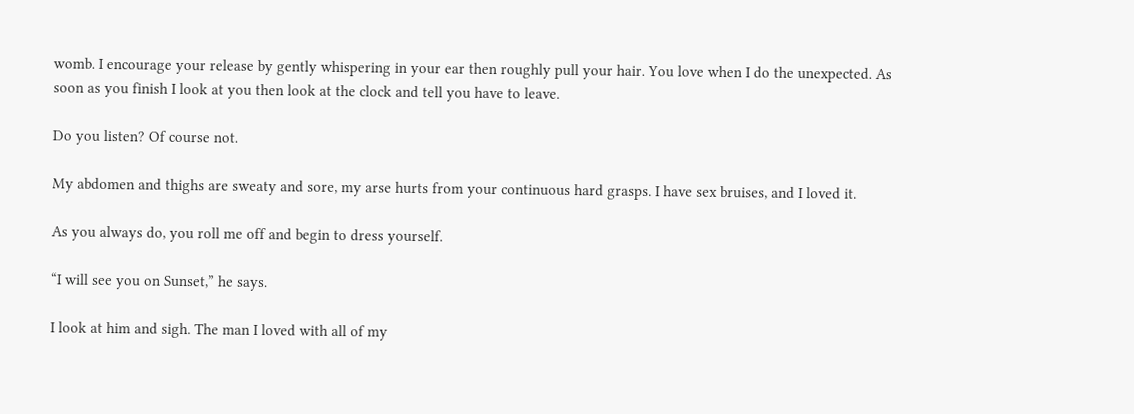womb. I encourage your release by gently whispering in your ear then roughly pull your hair. You love when I do the unexpected. As soon as you finish I look at you then look at the clock and tell you have to leave.

Do you listen? Of course not.

My abdomen and thighs are sweaty and sore, my arse hurts from your continuous hard grasps. I have sex bruises, and I loved it.

As you always do, you roll me off and begin to dress yourself.

“I will see you on Sunset,” he says.

I look at him and sigh. The man I loved with all of my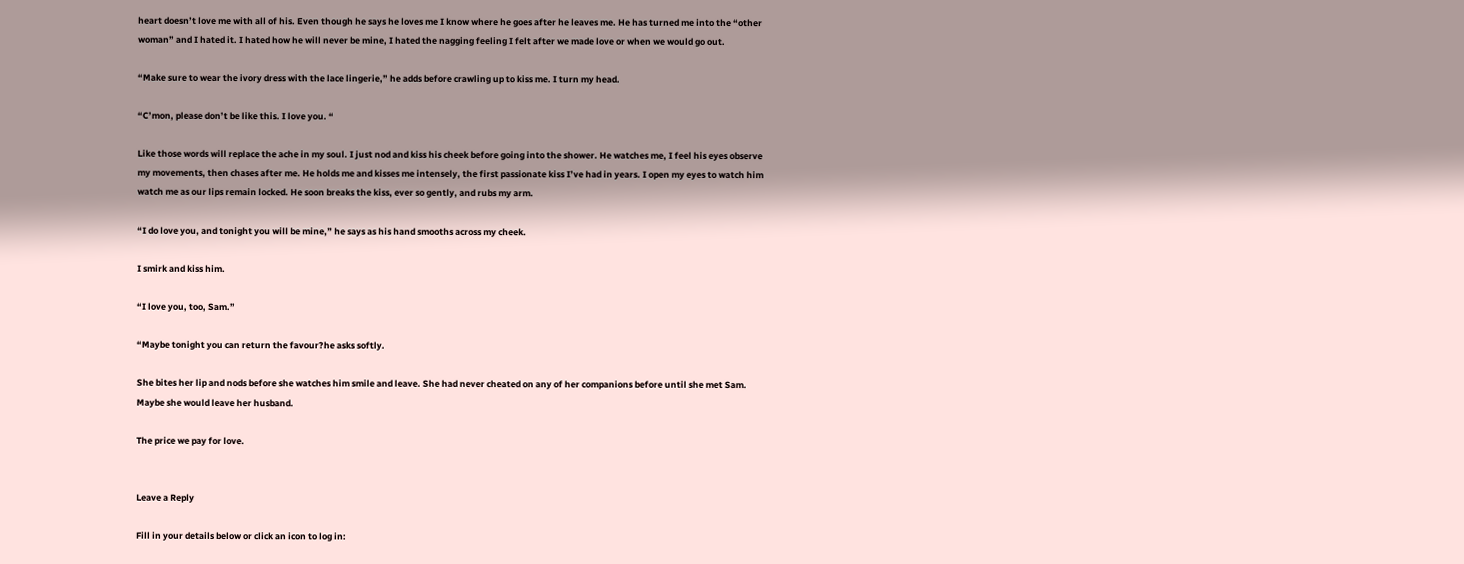heart doesn’t love me with all of his. Even though he says he loves me I know where he goes after he leaves me. He has turned me into the “other woman” and I hated it. I hated how he will never be mine, I hated the nagging feeling I felt after we made love or when we would go out.

“Make sure to wear the ivory dress with the lace lingerie,” he adds before crawling up to kiss me. I turn my head.

“C’mon, please don’t be like this. I love you. “

Like those words will replace the ache in my soul. I just nod and kiss his cheek before going into the shower. He watches me, I feel his eyes observe my movements, then chases after me. He holds me and kisses me intensely, the first passionate kiss I’ve had in years. I open my eyes to watch him watch me as our lips remain locked. He soon breaks the kiss, ever so gently, and rubs my arm.

“I do love you, and tonight you will be mine,” he says as his hand smooths across my cheek.

I smirk and kiss him.

“I love you, too, Sam.”

“Maybe tonight you can return the favour?he asks softly.

She bites her lip and nods before she watches him smile and leave. She had never cheated on any of her companions before until she met Sam. Maybe she would leave her husband.

The price we pay for love.


Leave a Reply

Fill in your details below or click an icon to log in: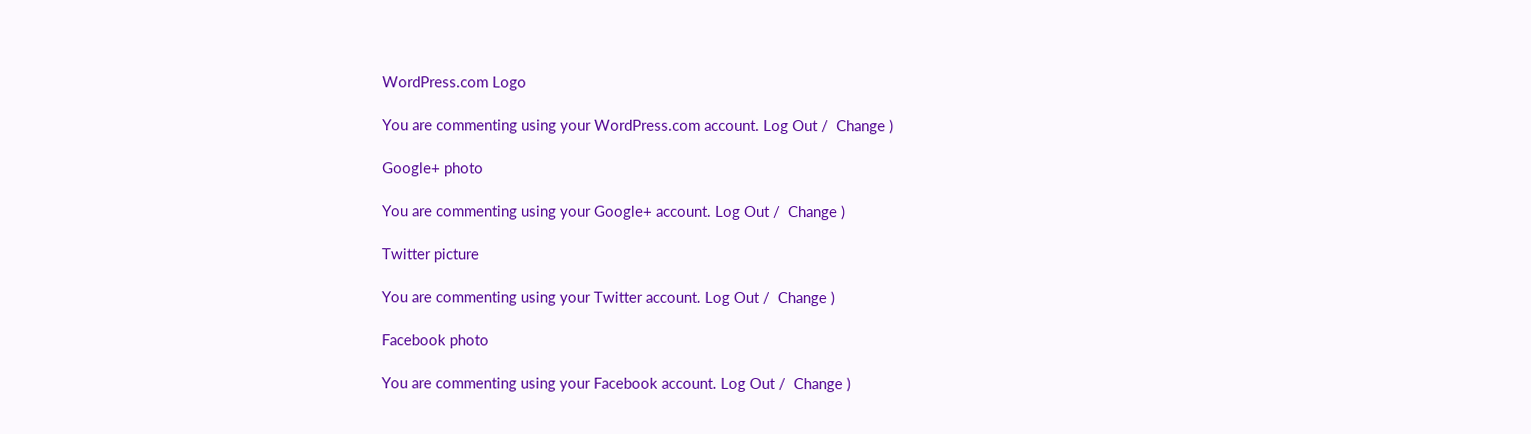WordPress.com Logo

You are commenting using your WordPress.com account. Log Out /  Change )

Google+ photo

You are commenting using your Google+ account. Log Out /  Change )

Twitter picture

You are commenting using your Twitter account. Log Out /  Change )

Facebook photo

You are commenting using your Facebook account. Log Out /  Change )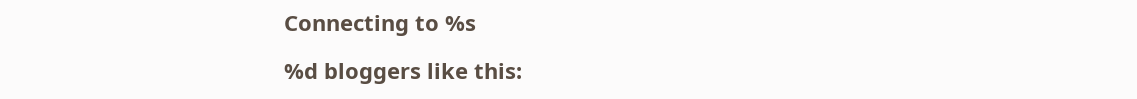Connecting to %s

%d bloggers like this: